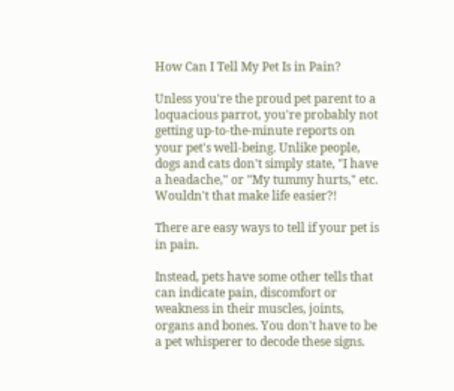How Can I Tell My Pet Is in Pain?

Unless you're the proud pet parent to a loquacious parrot, you're probably not getting up-to-the-minute reports on your pet's well-being. Unlike people, dogs and cats don't simply state, "I have a headache," or "My tummy hurts," etc. Wouldn't that make life easier?!

There are easy ways to tell if your pet is in pain.

Instead, pets have some other tells that can indicate pain, discomfort or weakness in their muscles, joints, organs and bones. You don't have to be a pet whisperer to decode these signs.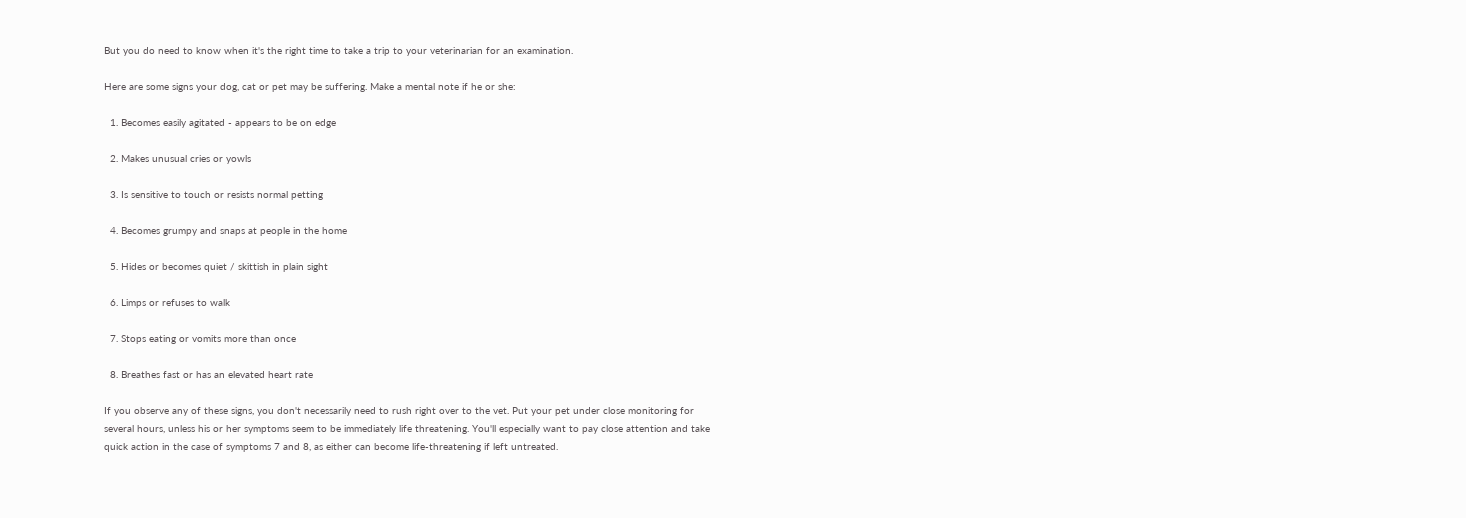But you do need to know when it's the right time to take a trip to your veterinarian for an examination.

Here are some signs your dog, cat or pet may be suffering. Make a mental note if he or she:

  1. Becomes easily agitated - appears to be on edge

  2. Makes unusual cries or yowls

  3. Is sensitive to touch or resists normal petting

  4. Becomes grumpy and snaps at people in the home

  5. Hides or becomes quiet / skittish in plain sight

  6. Limps or refuses to walk

  7. Stops eating or vomits more than once

  8. Breathes fast or has an elevated heart rate

If you observe any of these signs, you don't necessarily need to rush right over to the vet. Put your pet under close monitoring for several hours, unless his or her symptoms seem to be immediately life threatening. You'll especially want to pay close attention and take quick action in the case of symptoms 7 and 8, as either can become life-threatening if left untreated.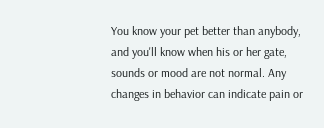You know your pet better than anybody, and you'll know when his or her gate, sounds or mood are not normal. Any changes in behavior can indicate pain or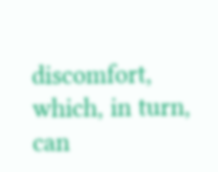discomfort, which, in turn, can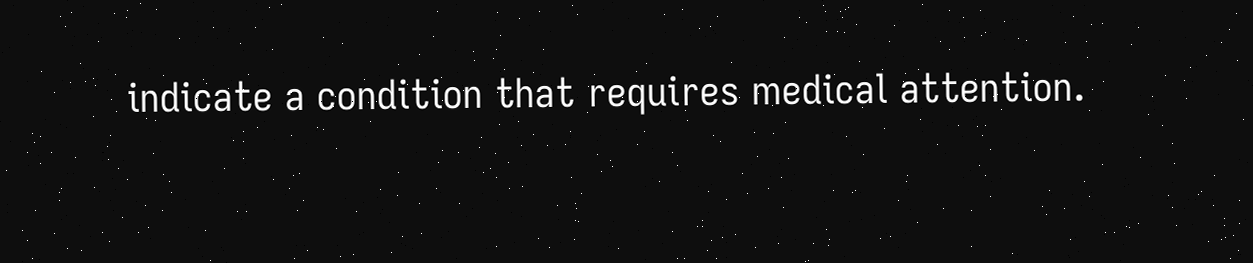indicate a condition that requires medical attention.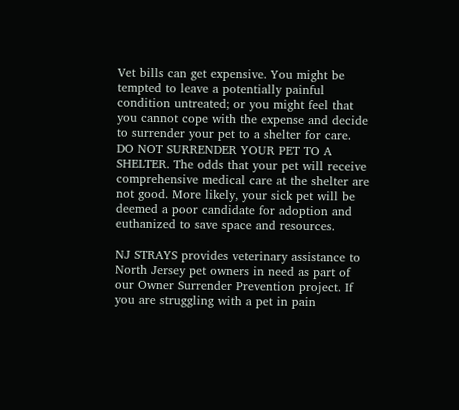Vet bills can get expensive. You might be tempted to leave a potentially painful condition untreated; or you might feel that you cannot cope with the expense and decide to surrender your pet to a shelter for care. DO NOT SURRENDER YOUR PET TO A SHELTER. The odds that your pet will receive comprehensive medical care at the shelter are not good. More likely, your sick pet will be deemed a poor candidate for adoption and euthanized to save space and resources.

NJ STRAYS provides veterinary assistance to North Jersey pet owners in need as part of our Owner Surrender Prevention project. If you are struggling with a pet in pain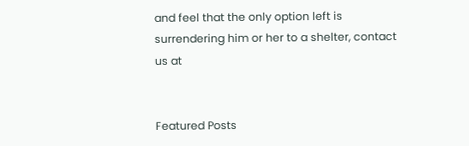and feel that the only option left is surrendering him or her to a shelter, contact us at


Featured Posts